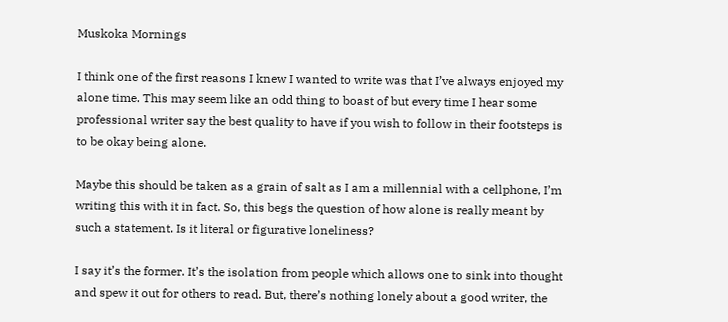Muskoka Mornings

I think one of the first reasons I knew I wanted to write was that I’ve always enjoyed my alone time. This may seem like an odd thing to boast of but every time I hear some professional writer say the best quality to have if you wish to follow in their footsteps is to be okay being alone.

Maybe this should be taken as a grain of salt as I am a millennial with a cellphone, I’m writing this with it in fact. So, this begs the question of how alone is really meant by such a statement. Is it literal or figurative loneliness?

I say it’s the former. It’s the isolation from people which allows one to sink into thought and spew it out for others to read. But, there’s nothing lonely about a good writer, the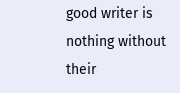good writer is nothing without their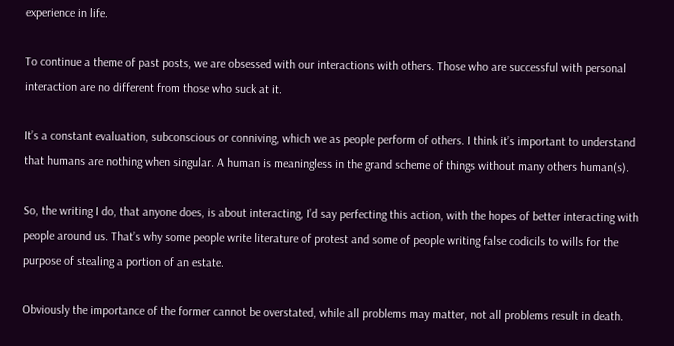experience in life.

To continue a theme of past posts, we are obsessed with our interactions with others. Those who are successful with personal interaction are no different from those who suck at it.

It’s a constant evaluation, subconscious or conniving, which we as people perform of others. I think it’s important to understand that humans are nothing when singular. A human is meaningless in the grand scheme of things without many others human(s).

So, the writing I do, that anyone does, is about interacting, I’d say perfecting this action, with the hopes of better interacting with people around us. That’s why some people write literature of protest and some of people writing false codicils to wills for the purpose of stealing a portion of an estate.

Obviously the importance of the former cannot be overstated, while all problems may matter, not all problems result in death.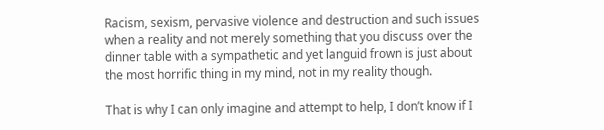Racism, sexism, pervasive violence and destruction and such issues when a reality and not merely something that you discuss over the dinner table with a sympathetic and yet languid frown is just about the most horrific thing in my mind, not in my reality though.

That is why I can only imagine and attempt to help, I don’t know if I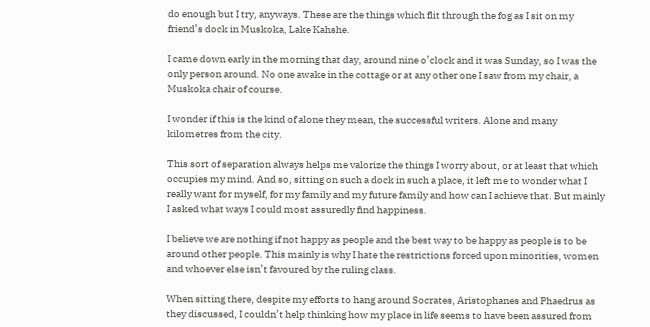do enough but I try, anyways. These are the things which flit through the fog as I sit on my friend’s dock in Muskoka, Lake Kahshe.

I came down early in the morning that day, around nine o’clock and it was Sunday, so I was the only person around. No one awake in the cottage or at any other one I saw from my chair, a Muskoka chair of course.

I wonder if this is the kind of alone they mean, the successful writers. Alone and many kilometres from the city.

This sort of separation always helps me valorize the things I worry about, or at least that which occupies my mind. And so, sitting on such a dock in such a place, it left me to wonder what I really want for myself, for my family and my future family and how can I achieve that. But mainly I asked what ways I could most assuredly find happiness.

I believe we are nothing if not happy as people and the best way to be happy as people is to be around other people. This mainly is why I hate the restrictions forced upon minorities, women and whoever else isn’t favoured by the ruling class.

When sitting there, despite my efforts to hang around Socrates, Aristophanes and Phaedrus as they discussed, I couldn’t help thinking how my place in life seems to have been assured from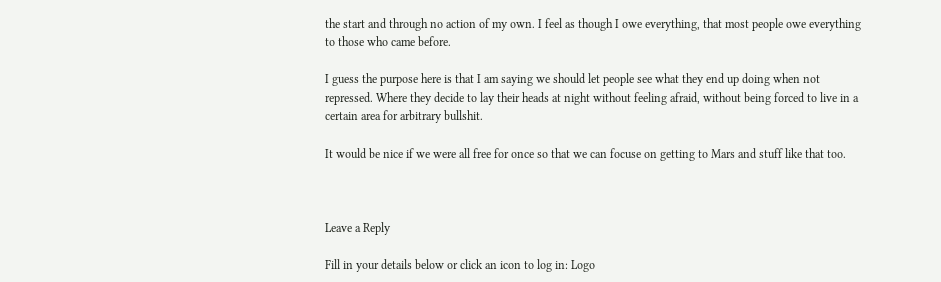the start and through no action of my own. I feel as though I owe everything, that most people owe everything to those who came before.

I guess the purpose here is that I am saying we should let people see what they end up doing when not repressed. Where they decide to lay their heads at night without feeling afraid, without being forced to live in a certain area for arbitrary bullshit.

It would be nice if we were all free for once so that we can focuse on getting to Mars and stuff like that too.



Leave a Reply

Fill in your details below or click an icon to log in: Logo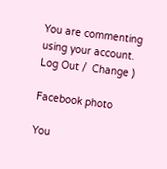You are commenting using your account. Log Out /  Change )

Facebook photo

You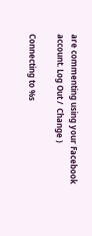are commenting using your Facebook account. Log Out /  Change )

Connecting to %s